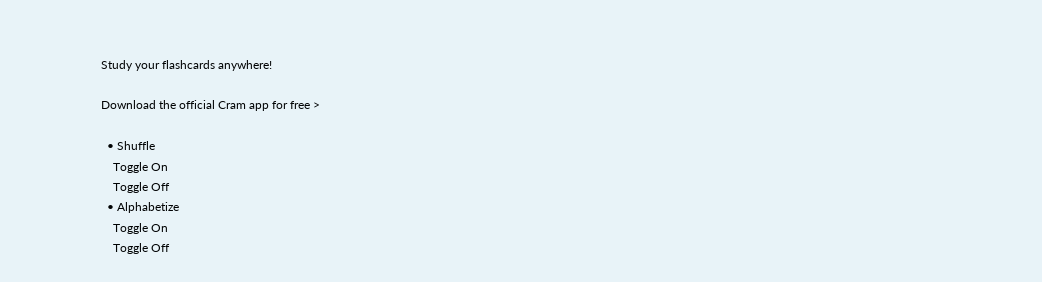Study your flashcards anywhere!

Download the official Cram app for free >

  • Shuffle
    Toggle On
    Toggle Off
  • Alphabetize
    Toggle On
    Toggle Off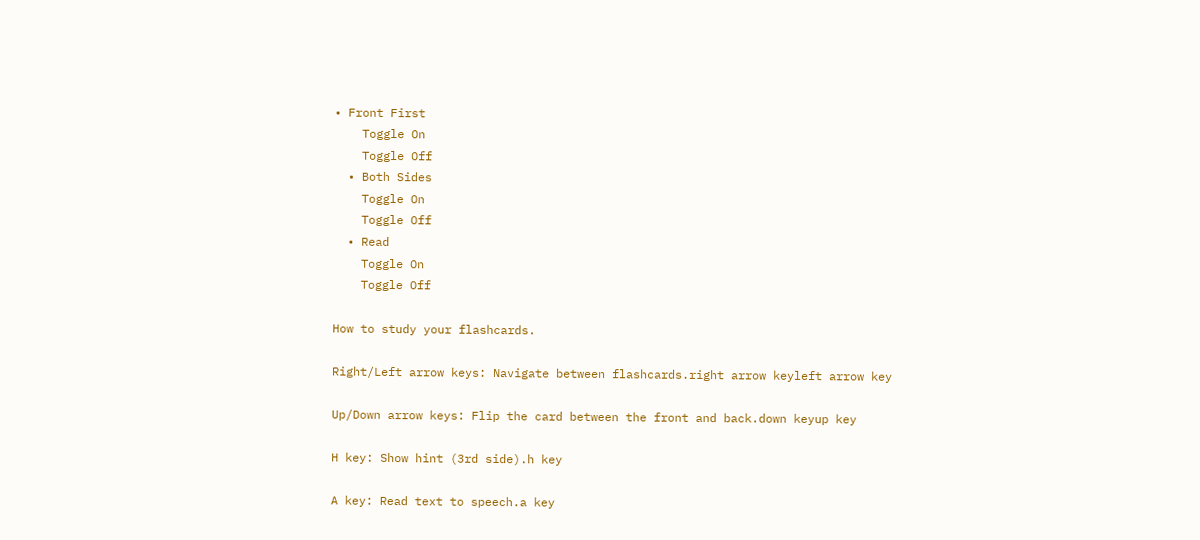• Front First
    Toggle On
    Toggle Off
  • Both Sides
    Toggle On
    Toggle Off
  • Read
    Toggle On
    Toggle Off

How to study your flashcards.

Right/Left arrow keys: Navigate between flashcards.right arrow keyleft arrow key

Up/Down arrow keys: Flip the card between the front and back.down keyup key

H key: Show hint (3rd side).h key

A key: Read text to speech.a key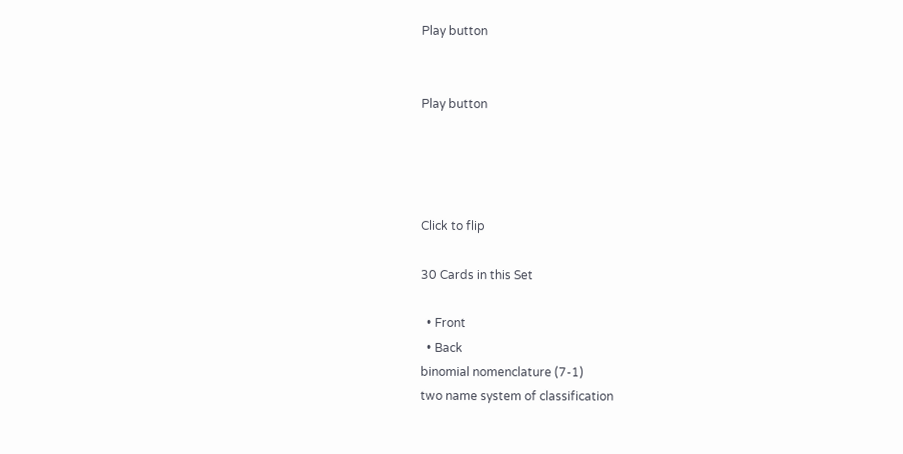Play button


Play button




Click to flip

30 Cards in this Set

  • Front
  • Back
binomial nomenclature (7-1)
two name system of classification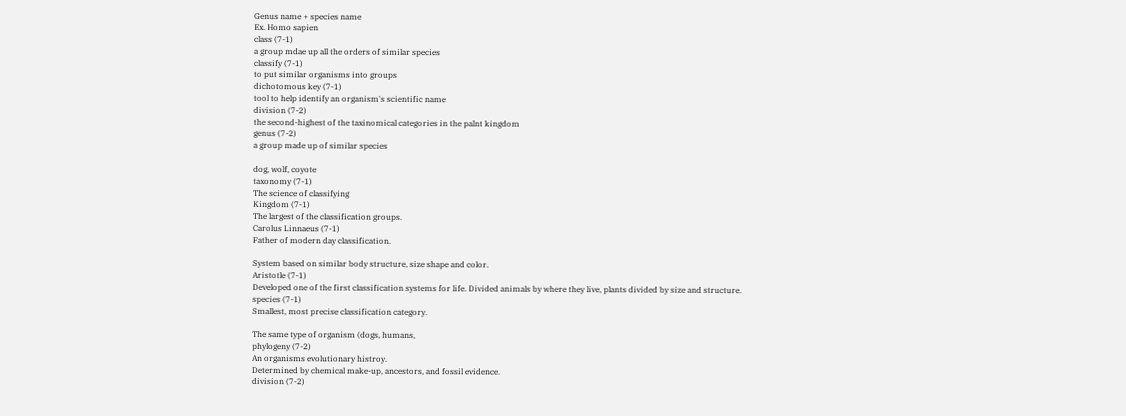Genus name + species name
Ex. Homo sapien
class (7-1)
a group mdae up all the orders of similar species
classify (7-1)
to put similar organisms into groups
dichotomous key (7-1)
tool to help identify an organism's scientific name
division (7-2)
the second-highest of the taxinomical categories in the palnt kingdom
genus (7-2)
a group made up of similar species

dog, wolf, coyote
taxonomy (7-1)
The science of classifying
Kingdom (7-1)
The largest of the classification groups.
Carolus Linnaeus (7-1)
Father of modern day classification.

System based on similar body structure, size shape and color.
Aristotle (7-1)
Developed one of the first classification systems for life. Divided animals by where they live, plants divided by size and structure.
species (7-1)
Smallest, most precise classification category.

The same type of organism (dogs, humans,
phylogeny (7-2)
An organisms evolutionary histroy.
Determined by chemical make-up, ancestors, and fossil evidence.
division (7-2)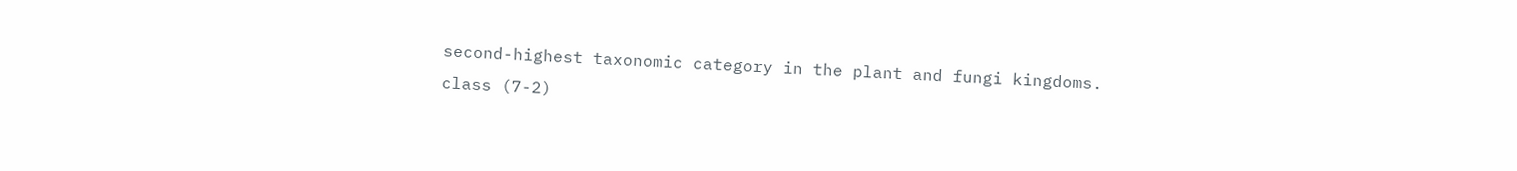second-highest taxonomic category in the plant and fungi kingdoms.
class (7-2)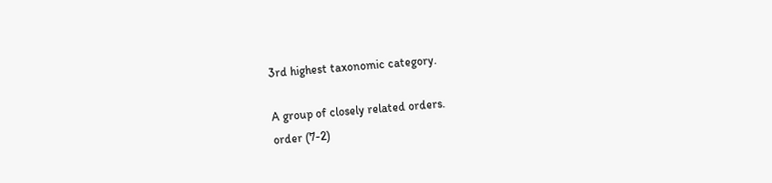3rd highest taxonomic category.

A group of closely related orders.
order (7-2)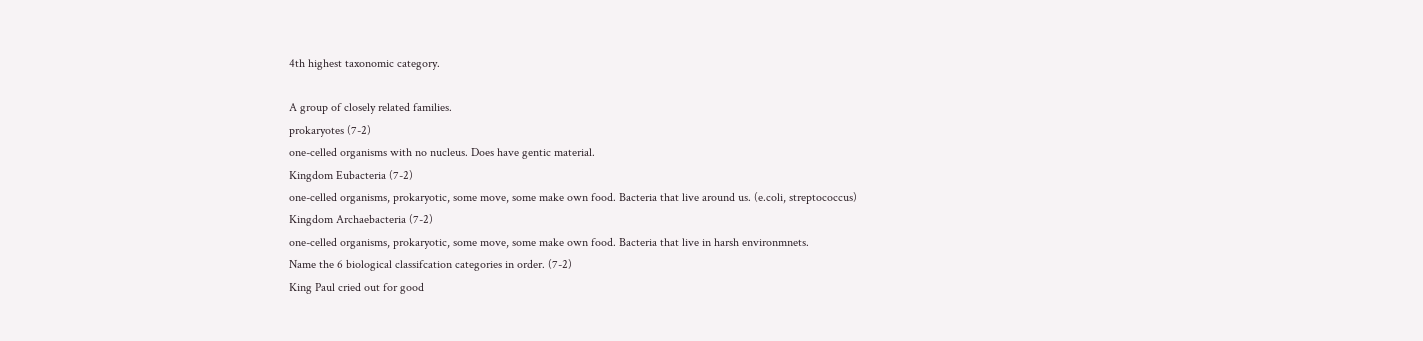4th highest taxonomic category.

A group of closely related families.
prokaryotes (7-2)
one-celled organisms with no nucleus. Does have gentic material.
Kingdom Eubacteria (7-2)
one-celled organisms, prokaryotic, some move, some make own food. Bacteria that live around us. (e.coli, streptococcus)
Kingdom Archaebacteria (7-2)
one-celled organisms, prokaryotic, some move, some make own food. Bacteria that live in harsh environmnets.
Name the 6 biological classifcation categories in order. (7-2)
King Paul cried out for good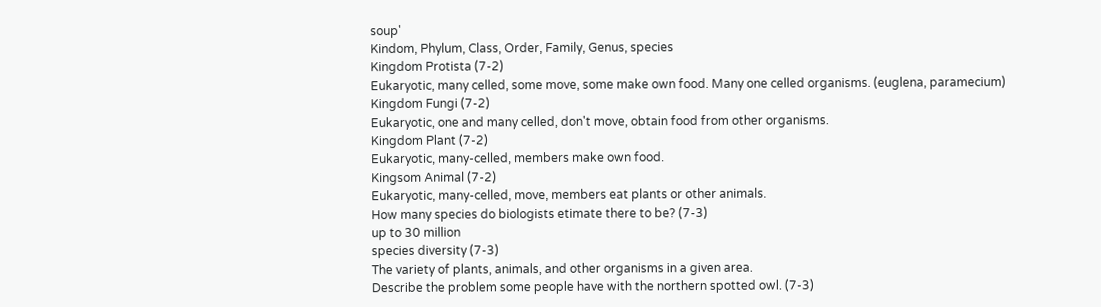soup'
Kindom, Phylum, Class, Order, Family, Genus, species
Kingdom Protista (7-2)
Eukaryotic, many celled, some move, some make own food. Many one celled organisms. (euglena, paramecium)
Kingdom Fungi (7-2)
Eukaryotic, one and many celled, don't move, obtain food from other organisms.
Kingdom Plant (7-2)
Eukaryotic, many-celled, members make own food.
Kingsom Animal (7-2)
Eukaryotic, many-celled, move, members eat plants or other animals.
How many species do biologists etimate there to be? (7-3)
up to 30 million
species diversity (7-3)
The variety of plants, animals, and other organisms in a given area.
Describe the problem some people have with the northern spotted owl. (7-3)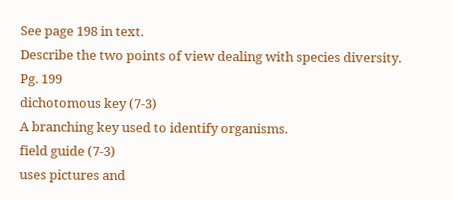See page 198 in text.
Describe the two points of view dealing with species diversity.
Pg. 199
dichotomous key (7-3)
A branching key used to identify organisms.
field guide (7-3)
uses pictures and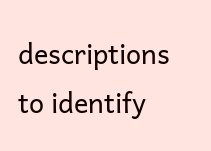descriptions to identify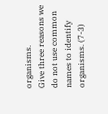organisms.
Give three reasons we do not use common names to identify organisms. (7-3)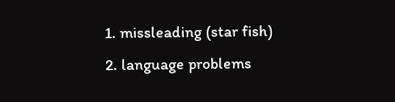1. missleading (star fish)
2. language problems